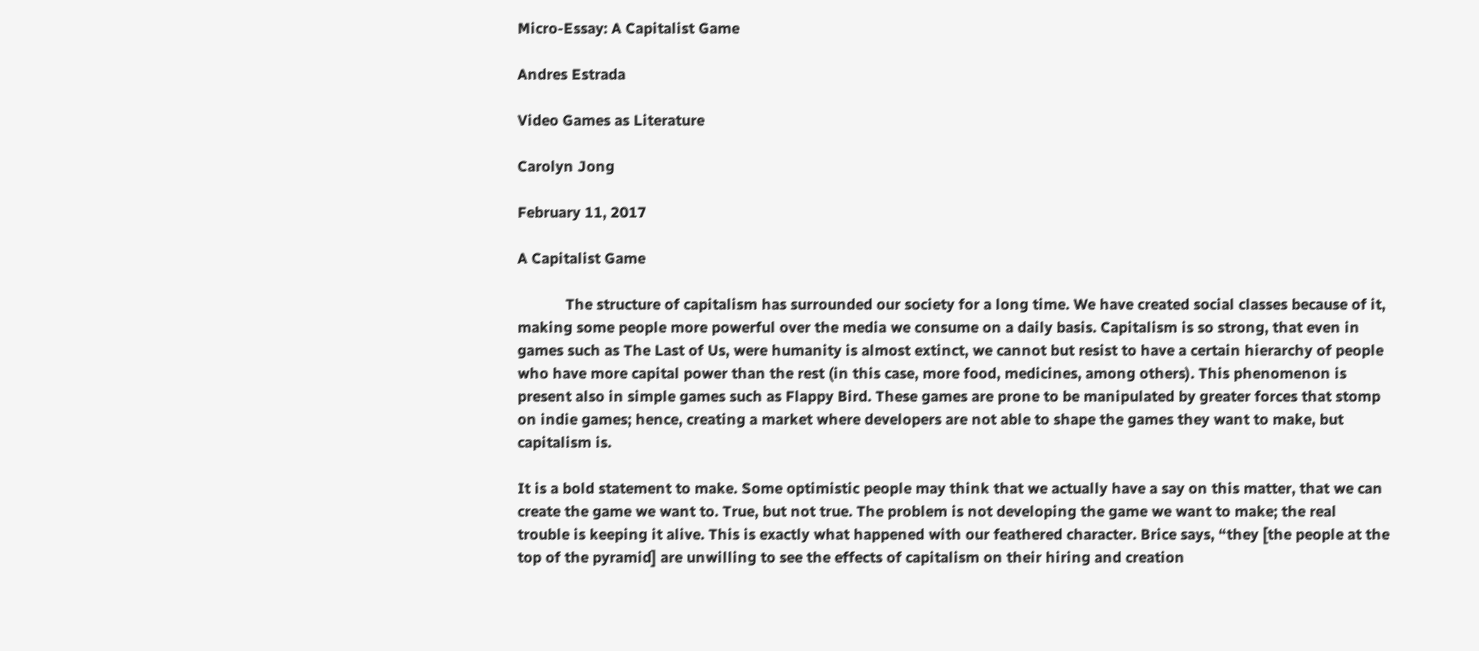Micro-Essay: A Capitalist Game

Andres Estrada

Video Games as Literature

Carolyn Jong

February 11, 2017

A Capitalist Game

            The structure of capitalism has surrounded our society for a long time. We have created social classes because of it, making some people more powerful over the media we consume on a daily basis. Capitalism is so strong, that even in games such as The Last of Us, were humanity is almost extinct, we cannot but resist to have a certain hierarchy of people who have more capital power than the rest (in this case, more food, medicines, among others). This phenomenon is present also in simple games such as Flappy Bird. These games are prone to be manipulated by greater forces that stomp on indie games; hence, creating a market where developers are not able to shape the games they want to make, but capitalism is.

It is a bold statement to make. Some optimistic people may think that we actually have a say on this matter, that we can create the game we want to. True, but not true. The problem is not developing the game we want to make; the real trouble is keeping it alive. This is exactly what happened with our feathered character. Brice says, “they [the people at the top of the pyramid] are unwilling to see the effects of capitalism on their hiring and creation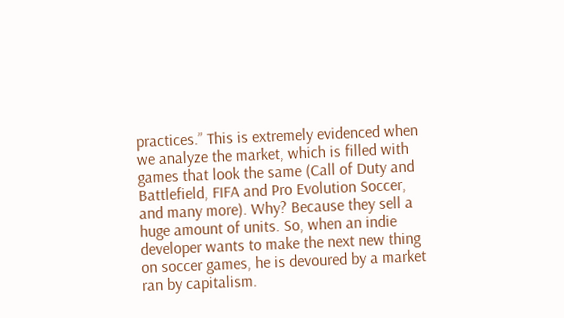practices.” This is extremely evidenced when we analyze the market, which is filled with games that look the same (Call of Duty and Battlefield, FIFA and Pro Evolution Soccer, and many more). Why? Because they sell a huge amount of units. So, when an indie developer wants to make the next new thing on soccer games, he is devoured by a market ran by capitalism.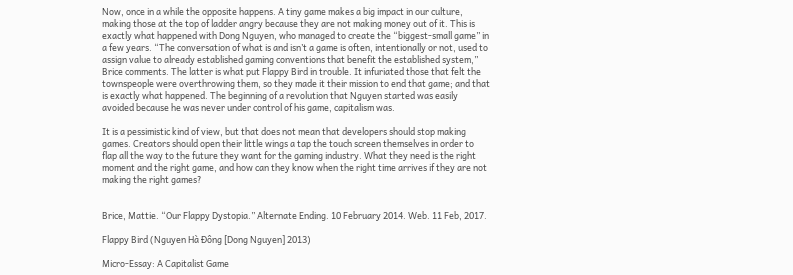Now, once in a while the opposite happens. A tiny game makes a big impact in our culture, making those at the top of ladder angry because they are not making money out of it. This is exactly what happened with Dong Nguyen, who managed to create the “biggest-small game” in a few years. “The conversation of what is and isn’t a game is often, intentionally or not, used to assign value to already established gaming conventions that benefit the established system,” Brice comments. The latter is what put Flappy Bird in trouble. It infuriated those that felt the townspeople were overthrowing them, so they made it their mission to end that game; and that is exactly what happened. The beginning of a revolution that Nguyen started was easily avoided because he was never under control of his game, capitalism was.

It is a pessimistic kind of view, but that does not mean that developers should stop making games. Creators should open their little wings a tap the touch screen themselves in order to flap all the way to the future they want for the gaming industry. What they need is the right moment and the right game, and how can they know when the right time arrives if they are not making the right games?


Brice, Mattie. “Our Flappy Dystopia.” Alternate Ending. 10 February 2014. Web. 11 Feb, 2017.

Flappy Bird (Nguyen Hà Đông [Dong Nguyen] 2013)

Micro-Essay: A Capitalist Game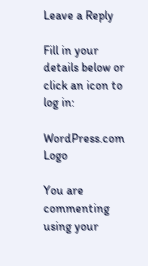Leave a Reply

Fill in your details below or click an icon to log in:

WordPress.com Logo

You are commenting using your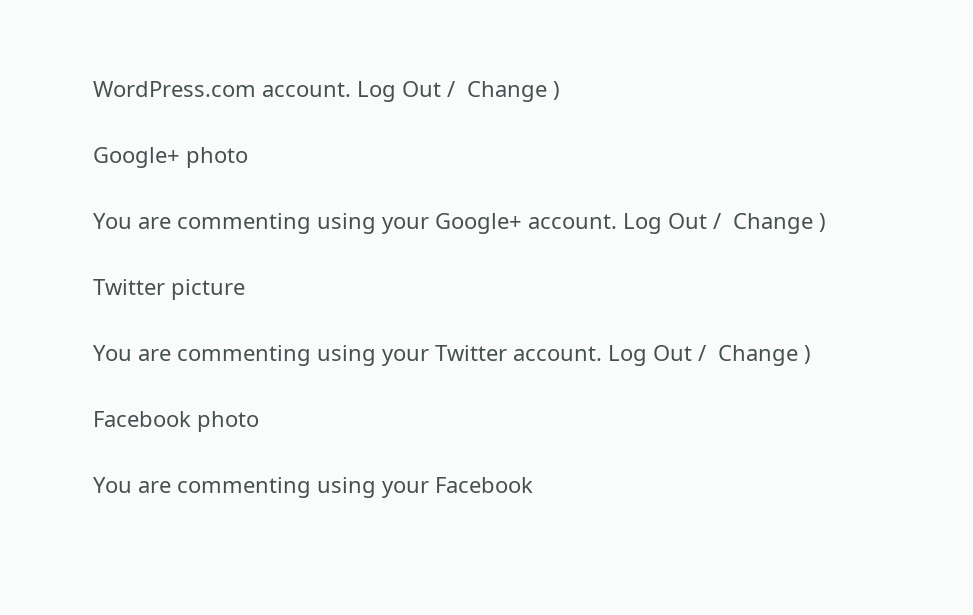WordPress.com account. Log Out /  Change )

Google+ photo

You are commenting using your Google+ account. Log Out /  Change )

Twitter picture

You are commenting using your Twitter account. Log Out /  Change )

Facebook photo

You are commenting using your Facebook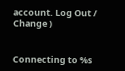account. Log Out /  Change )


Connecting to %s